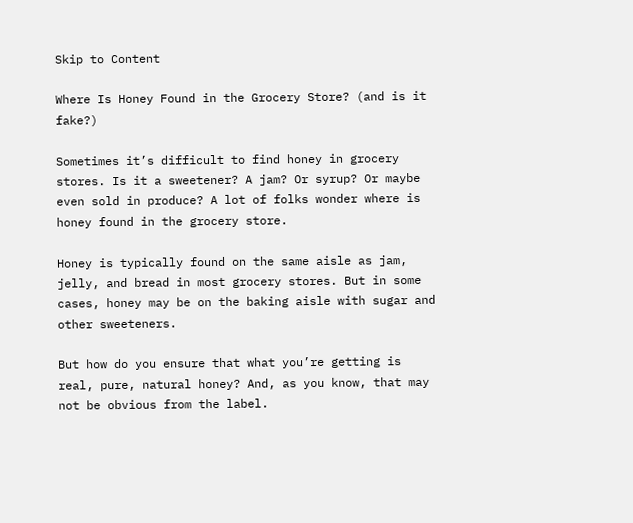Skip to Content

Where Is Honey Found in the Grocery Store? (and is it fake?)

Sometimes it’s difficult to find honey in grocery stores. Is it a sweetener? A jam? Or syrup? Or maybe even sold in produce? A lot of folks wonder where is honey found in the grocery store.

Honey is typically found on the same aisle as jam, jelly, and bread in most grocery stores. But in some cases, honey may be on the baking aisle with sugar and other sweeteners.

But how do you ensure that what you’re getting is real, pure, natural honey? And, as you know, that may not be obvious from the label.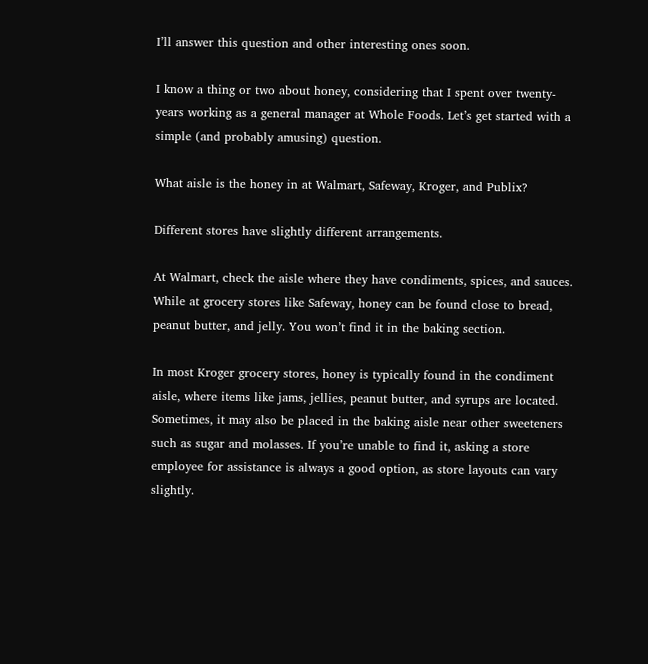I’ll answer this question and other interesting ones soon.

I know a thing or two about honey, considering that I spent over twenty- years working as a general manager at Whole Foods. Let’s get started with a simple (and probably amusing) question.

What aisle is the honey in at Walmart, Safeway, Kroger, and Publix?

Different stores have slightly different arrangements.

At Walmart, check the aisle where they have condiments, spices, and sauces. While at grocery stores like Safeway, honey can be found close to bread, peanut butter, and jelly. You won’t find it in the baking section.

In most Kroger grocery stores, honey is typically found in the condiment aisle, where items like jams, jellies, peanut butter, and syrups are located. Sometimes, it may also be placed in the baking aisle near other sweeteners such as sugar and molasses. If you’re unable to find it, asking a store employee for assistance is always a good option, as store layouts can vary slightly.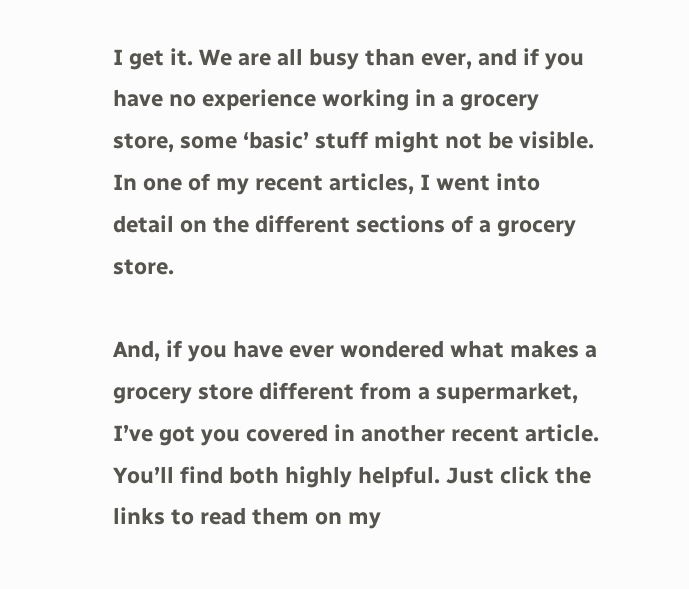I get it. We are all busy than ever, and if you have no experience working in a grocery store, some ‘basic’ stuff might not be visible. In one of my recent articles, I went into detail on the different sections of a grocery store.

And, if you have ever wondered what makes a grocery store different from a supermarket, I’ve got you covered in another recent article. You’ll find both highly helpful. Just click the links to read them on my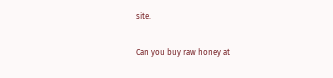site.

Can you buy raw honey at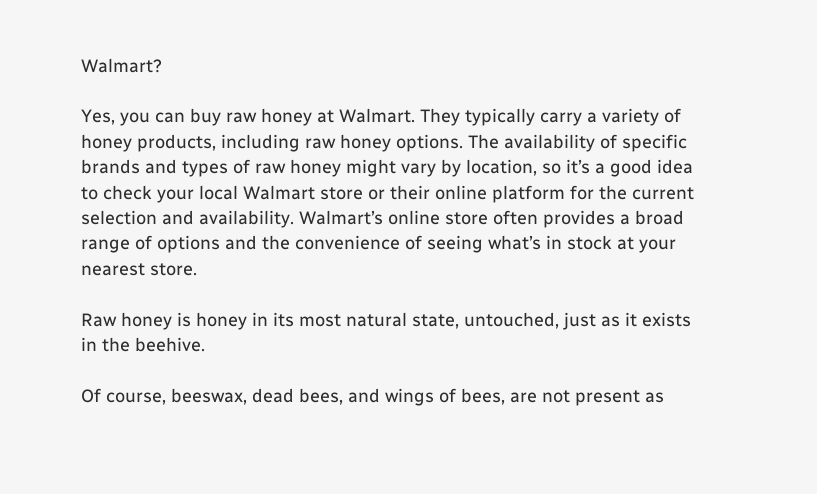Walmart?

Yes, you can buy raw honey at Walmart. They typically carry a variety of honey products, including raw honey options. The availability of specific brands and types of raw honey might vary by location, so it’s a good idea to check your local Walmart store or their online platform for the current selection and availability. Walmart’s online store often provides a broad range of options and the convenience of seeing what’s in stock at your nearest store.

Raw honey is honey in its most natural state, untouched, just as it exists in the beehive.

Of course, beeswax, dead bees, and wings of bees, are not present as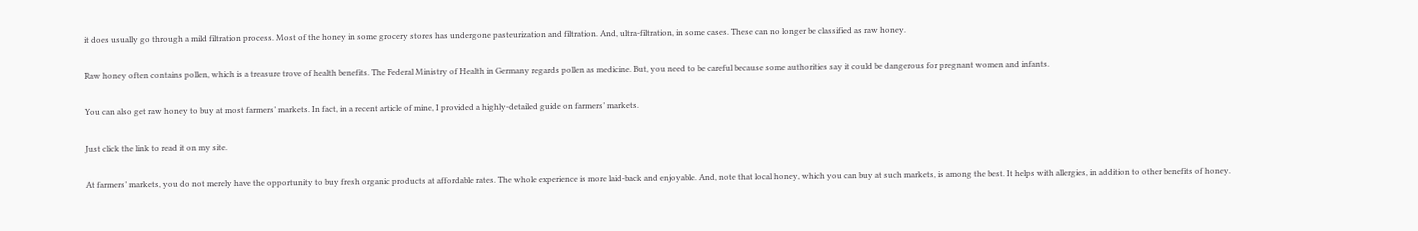it does usually go through a mild filtration process. Most of the honey in some grocery stores has undergone pasteurization and filtration. And, ultra-filtration, in some cases. These can no longer be classified as raw honey.

Raw honey often contains pollen, which is a treasure trove of health benefits. The Federal Ministry of Health in Germany regards pollen as medicine. But, you need to be careful because some authorities say it could be dangerous for pregnant women and infants.

You can also get raw honey to buy at most farmers’ markets. In fact, in a recent article of mine, I provided a highly-detailed guide on farmers’ markets.

Just click the link to read it on my site.

At farmers’ markets, you do not merely have the opportunity to buy fresh organic products at affordable rates. The whole experience is more laid-back and enjoyable. And, note that local honey, which you can buy at such markets, is among the best. It helps with allergies, in addition to other benefits of honey.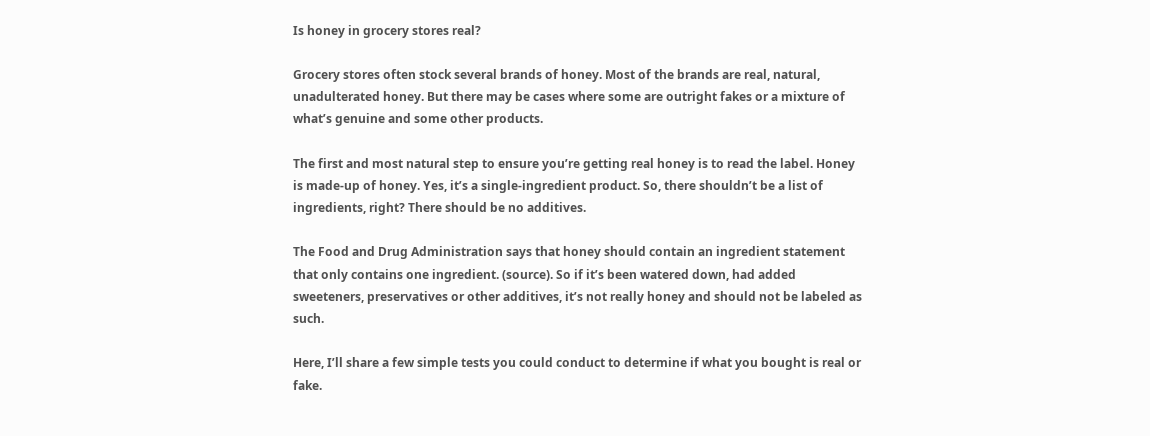Is honey in grocery stores real?

Grocery stores often stock several brands of honey. Most of the brands are real, natural, unadulterated honey. But there may be cases where some are outright fakes or a mixture of what’s genuine and some other products.

The first and most natural step to ensure you’re getting real honey is to read the label. Honey is made-up of honey. Yes, it’s a single-ingredient product. So, there shouldn’t be a list of ingredients, right? There should be no additives.

The Food and Drug Administration says that honey should contain an ingredient statement that only contains one ingredient. (source). So if it’s been watered down, had added sweeteners, preservatives or other additives, it’s not really honey and should not be labeled as such.

Here, I’ll share a few simple tests you could conduct to determine if what you bought is real or fake.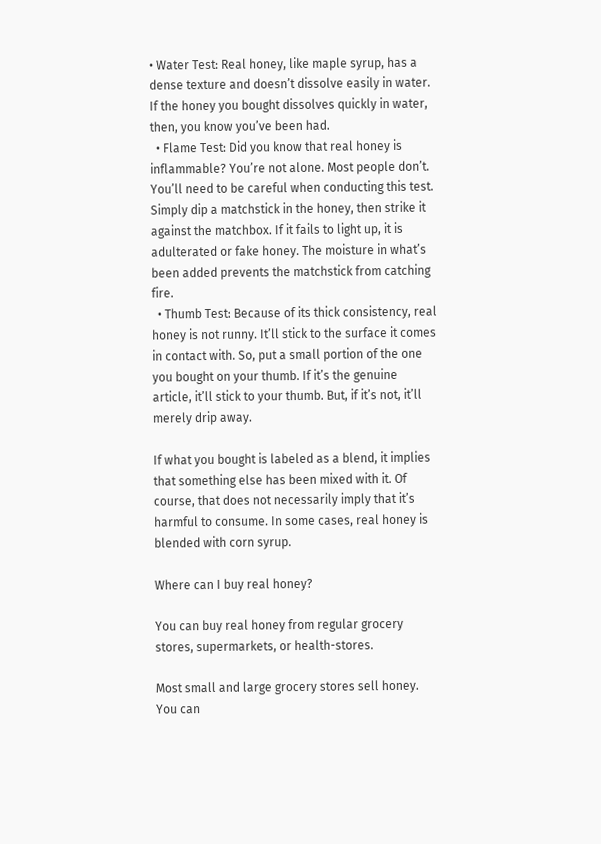• Water Test: Real honey, like maple syrup, has a dense texture and doesn’t dissolve easily in water. If the honey you bought dissolves quickly in water, then, you know you’ve been had.
  • Flame Test: Did you know that real honey is inflammable? You’re not alone. Most people don’t. You’ll need to be careful when conducting this test. Simply dip a matchstick in the honey, then strike it against the matchbox. If it fails to light up, it is adulterated or fake honey. The moisture in what’s been added prevents the matchstick from catching fire.
  • Thumb Test: Because of its thick consistency, real honey is not runny. It’ll stick to the surface it comes in contact with. So, put a small portion of the one you bought on your thumb. If it’s the genuine article, it’ll stick to your thumb. But, if it’s not, it’ll merely drip away.

If what you bought is labeled as a blend, it implies that something else has been mixed with it. Of course, that does not necessarily imply that it’s harmful to consume. In some cases, real honey is blended with corn syrup.

Where can I buy real honey?

You can buy real honey from regular grocery stores, supermarkets, or health-stores.

Most small and large grocery stores sell honey. You can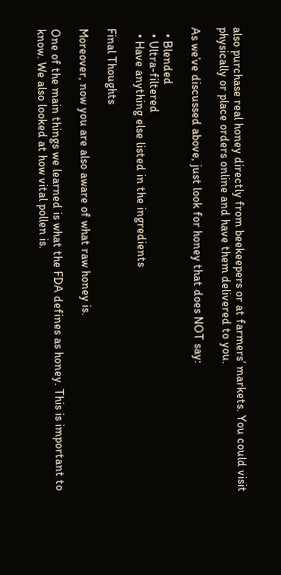also purchase real honey directly from beekeepers or at farmers’ markets. You could visit physically or place orders online and have them delivered to you.

As we’ve discussed above, just look for honey that does NOT say:

  • Blended
  • Ultra-filtered
  • Have anything else listed in the ingredients

Final Thoughts

Moreover, now you are also aware of what raw honey is.

One of the main things we learned is what the FDA defines as honey. This is important to know. We also looked at how vital pollen is.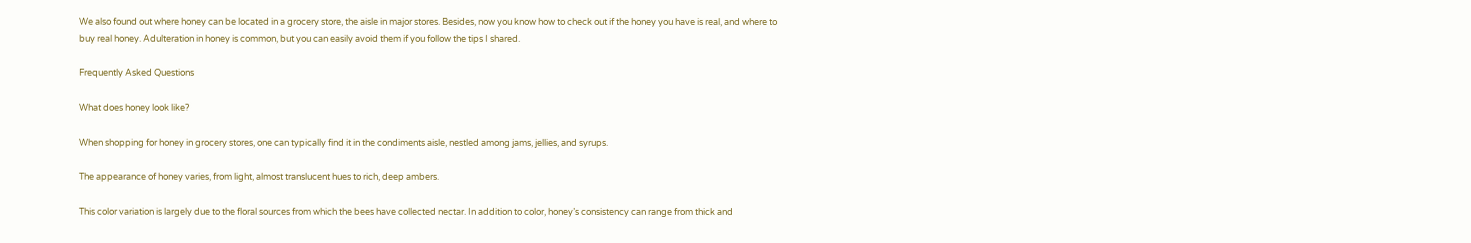We also found out where honey can be located in a grocery store, the aisle in major stores. Besides, now you know how to check out if the honey you have is real, and where to buy real honey. Adulteration in honey is common, but you can easily avoid them if you follow the tips I shared.

Frequently Asked Questions

What does honey look like?

When shopping for honey in grocery stores, one can typically find it in the condiments aisle, nestled among jams, jellies, and syrups.

The appearance of honey varies, from light, almost translucent hues to rich, deep ambers.

This color variation is largely due to the floral sources from which the bees have collected nectar. In addition to color, honey’s consistency can range from thick and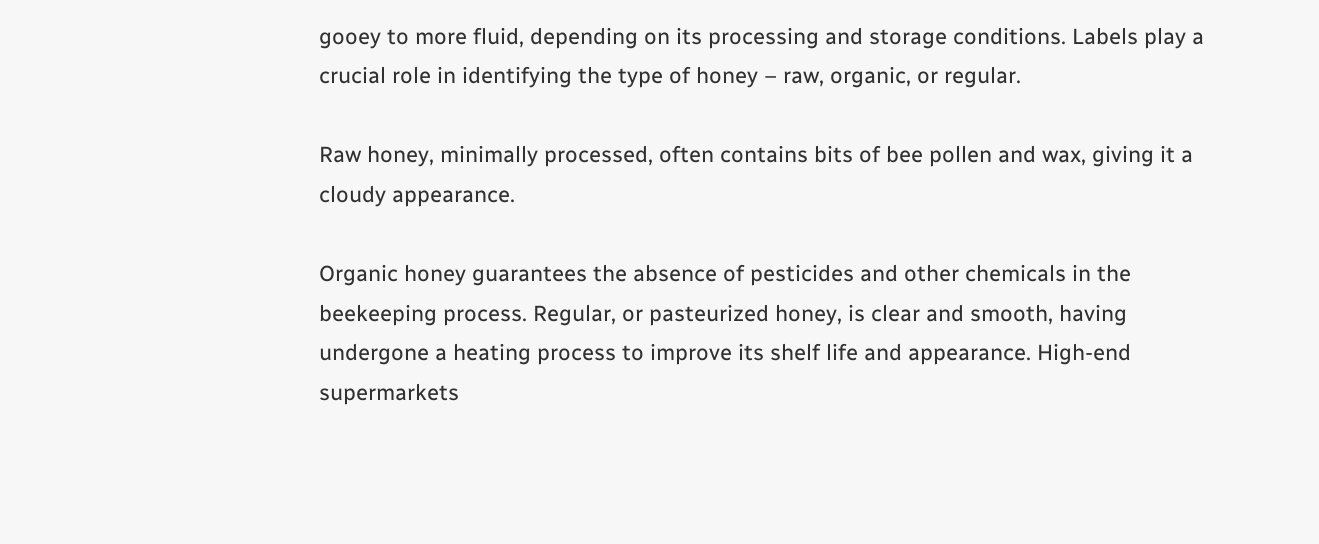gooey to more fluid, depending on its processing and storage conditions. Labels play a crucial role in identifying the type of honey – raw, organic, or regular.

Raw honey, minimally processed, often contains bits of bee pollen and wax, giving it a cloudy appearance.

Organic honey guarantees the absence of pesticides and other chemicals in the beekeeping process. Regular, or pasteurized honey, is clear and smooth, having undergone a heating process to improve its shelf life and appearance. High-end supermarkets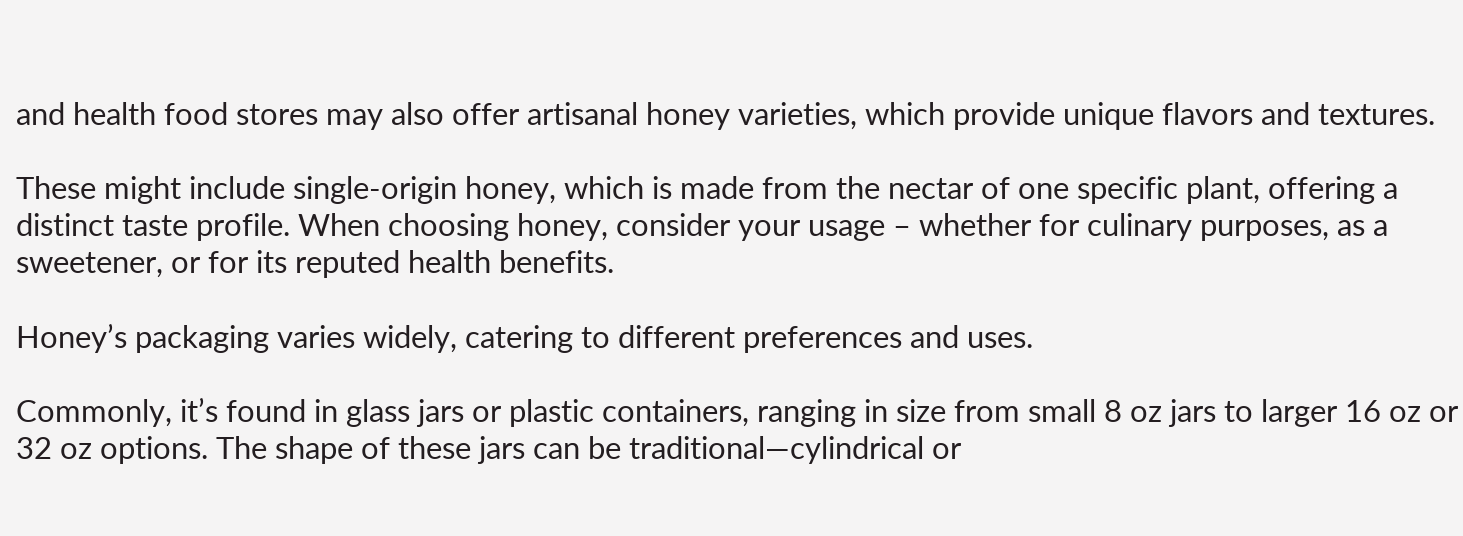and health food stores may also offer artisanal honey varieties, which provide unique flavors and textures.

These might include single-origin honey, which is made from the nectar of one specific plant, offering a distinct taste profile. When choosing honey, consider your usage – whether for culinary purposes, as a sweetener, or for its reputed health benefits.

Honey’s packaging varies widely, catering to different preferences and uses.

Commonly, it’s found in glass jars or plastic containers, ranging in size from small 8 oz jars to larger 16 oz or 32 oz options. The shape of these jars can be traditional—cylindrical or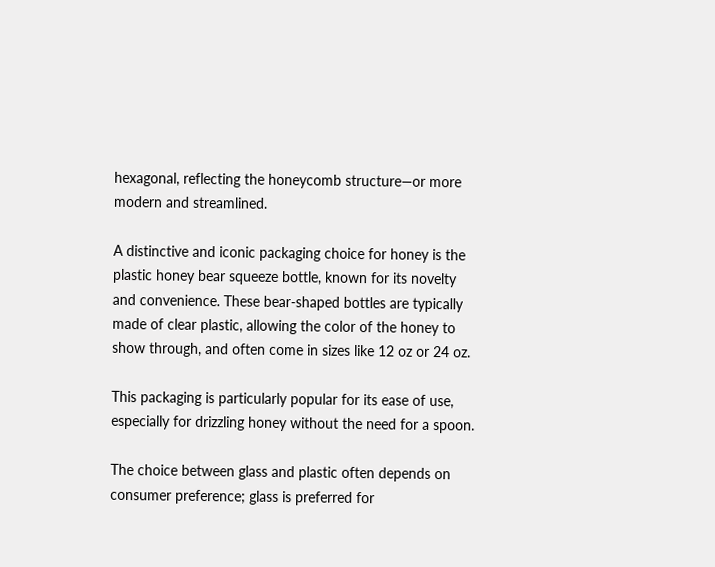hexagonal, reflecting the honeycomb structure—or more modern and streamlined.

A distinctive and iconic packaging choice for honey is the plastic honey bear squeeze bottle, known for its novelty and convenience. These bear-shaped bottles are typically made of clear plastic, allowing the color of the honey to show through, and often come in sizes like 12 oz or 24 oz.

This packaging is particularly popular for its ease of use, especially for drizzling honey without the need for a spoon.

The choice between glass and plastic often depends on consumer preference; glass is preferred for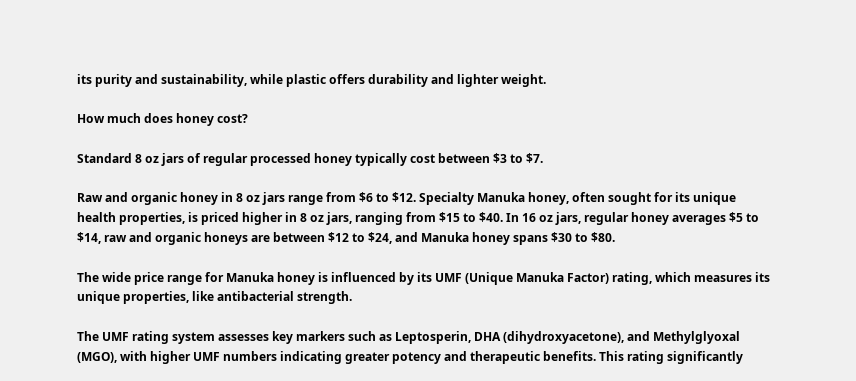its purity and sustainability, while plastic offers durability and lighter weight.

How much does honey cost?

Standard 8 oz jars of regular processed honey typically cost between $3 to $7.

Raw and organic honey in 8 oz jars range from $6 to $12. Specialty Manuka honey, often sought for its unique health properties, is priced higher in 8 oz jars, ranging from $15 to $40. In 16 oz jars, regular honey averages $5 to $14, raw and organic honeys are between $12 to $24, and Manuka honey spans $30 to $80.

The wide price range for Manuka honey is influenced by its UMF (Unique Manuka Factor) rating, which measures its unique properties, like antibacterial strength.

The UMF rating system assesses key markers such as Leptosperin, DHA (dihydroxyacetone), and Methylglyoxal (MGO), with higher UMF numbers indicating greater potency and therapeutic benefits. This rating significantly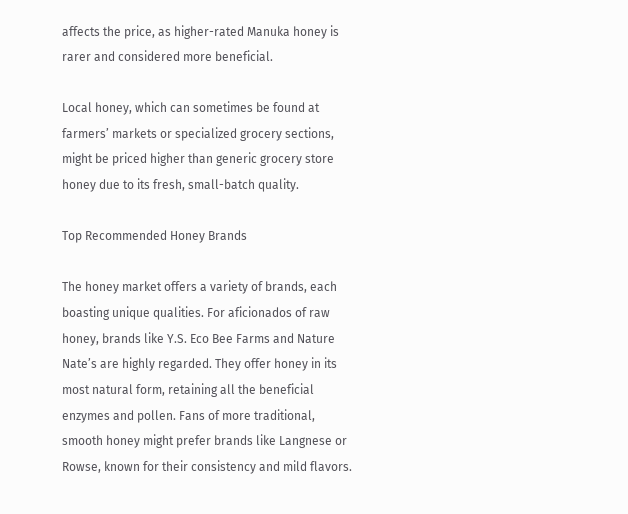affects the price, as higher-rated Manuka honey is rarer and considered more beneficial.

Local honey, which can sometimes be found at farmers’ markets or specialized grocery sections, might be priced higher than generic grocery store honey due to its fresh, small-batch quality.

Top Recommended Honey Brands

The honey market offers a variety of brands, each boasting unique qualities. For aficionados of raw honey, brands like Y.S. Eco Bee Farms and Nature Nate’s are highly regarded. They offer honey in its most natural form, retaining all the beneficial enzymes and pollen. Fans of more traditional, smooth honey might prefer brands like Langnese or Rowse, known for their consistency and mild flavors.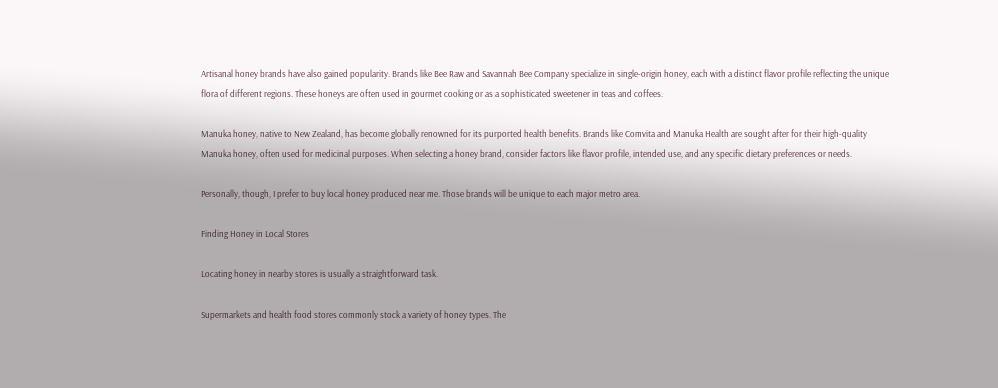Artisanal honey brands have also gained popularity. Brands like Bee Raw and Savannah Bee Company specialize in single-origin honey, each with a distinct flavor profile reflecting the unique flora of different regions. These honeys are often used in gourmet cooking or as a sophisticated sweetener in teas and coffees.

Manuka honey, native to New Zealand, has become globally renowned for its purported health benefits. Brands like Comvita and Manuka Health are sought after for their high-quality Manuka honey, often used for medicinal purposes. When selecting a honey brand, consider factors like flavor profile, intended use, and any specific dietary preferences or needs.

Personally, though, I prefer to buy local honey produced near me. Those brands will be unique to each major metro area.

Finding Honey in Local Stores

Locating honey in nearby stores is usually a straightforward task.

Supermarkets and health food stores commonly stock a variety of honey types. The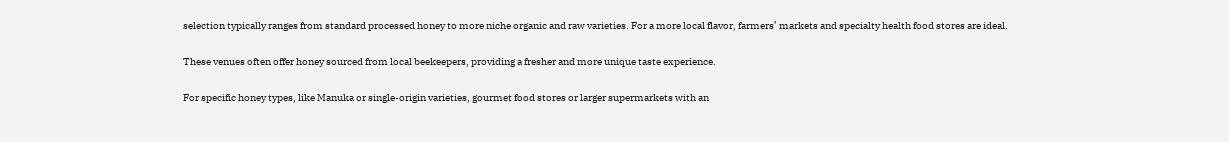selection typically ranges from standard processed honey to more niche organic and raw varieties. For a more local flavor, farmers’ markets and specialty health food stores are ideal.

These venues often offer honey sourced from local beekeepers, providing a fresher and more unique taste experience.

For specific honey types, like Manuka or single-origin varieties, gourmet food stores or larger supermarkets with an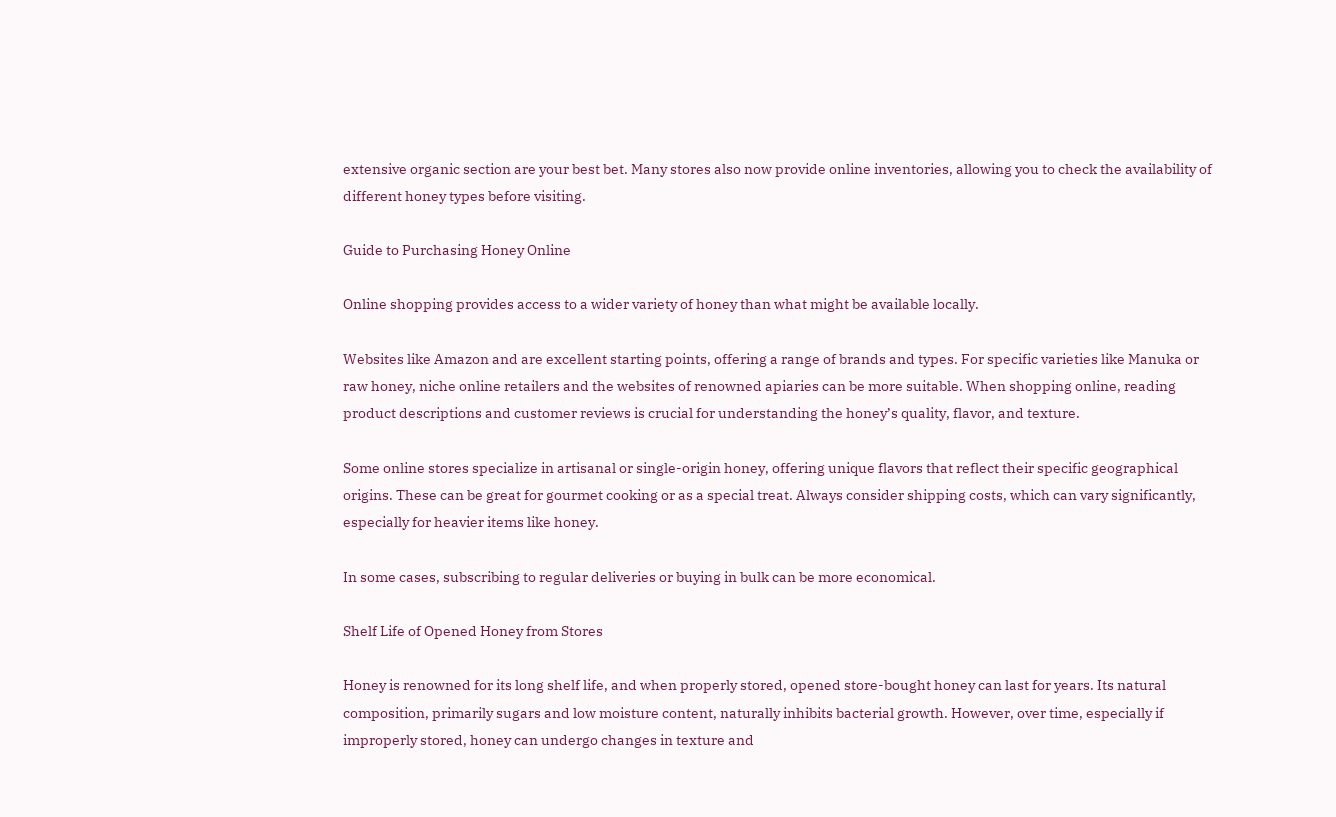extensive organic section are your best bet. Many stores also now provide online inventories, allowing you to check the availability of different honey types before visiting.

Guide to Purchasing Honey Online

Online shopping provides access to a wider variety of honey than what might be available locally.

Websites like Amazon and are excellent starting points, offering a range of brands and types. For specific varieties like Manuka or raw honey, niche online retailers and the websites of renowned apiaries can be more suitable. When shopping online, reading product descriptions and customer reviews is crucial for understanding the honey’s quality, flavor, and texture.

Some online stores specialize in artisanal or single-origin honey, offering unique flavors that reflect their specific geographical origins. These can be great for gourmet cooking or as a special treat. Always consider shipping costs, which can vary significantly, especially for heavier items like honey.

In some cases, subscribing to regular deliveries or buying in bulk can be more economical.

Shelf Life of Opened Honey from Stores

Honey is renowned for its long shelf life, and when properly stored, opened store-bought honey can last for years. Its natural composition, primarily sugars and low moisture content, naturally inhibits bacterial growth. However, over time, especially if improperly stored, honey can undergo changes in texture and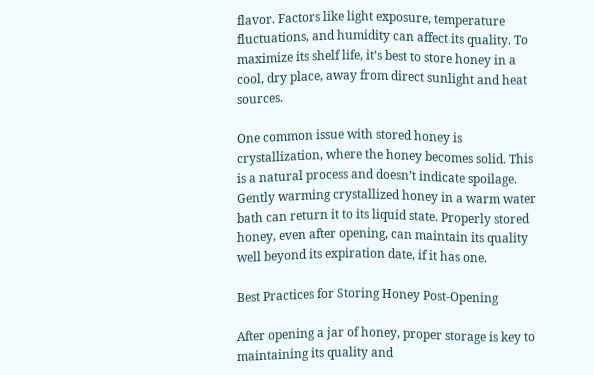flavor. Factors like light exposure, temperature fluctuations, and humidity can affect its quality. To maximize its shelf life, it’s best to store honey in a cool, dry place, away from direct sunlight and heat sources.

One common issue with stored honey is crystallization, where the honey becomes solid. This is a natural process and doesn’t indicate spoilage. Gently warming crystallized honey in a warm water bath can return it to its liquid state. Properly stored honey, even after opening, can maintain its quality well beyond its expiration date, if it has one.

Best Practices for Storing Honey Post-Opening

After opening a jar of honey, proper storage is key to maintaining its quality and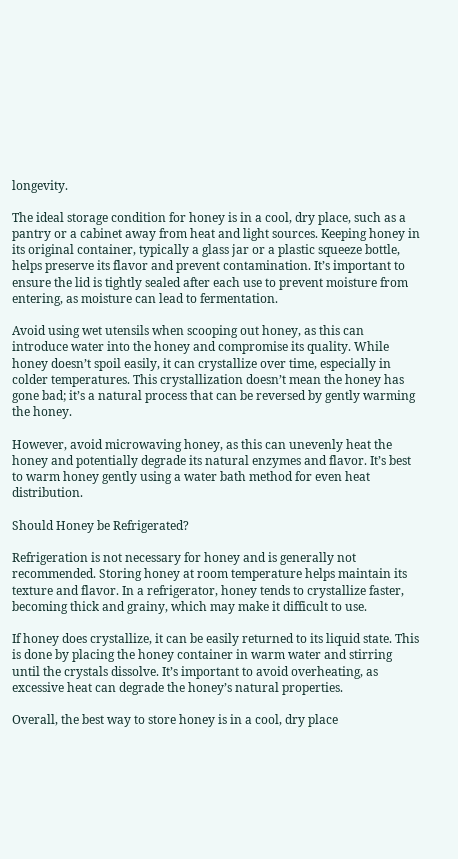longevity.

The ideal storage condition for honey is in a cool, dry place, such as a pantry or a cabinet away from heat and light sources. Keeping honey in its original container, typically a glass jar or a plastic squeeze bottle, helps preserve its flavor and prevent contamination. It’s important to ensure the lid is tightly sealed after each use to prevent moisture from entering, as moisture can lead to fermentation.

Avoid using wet utensils when scooping out honey, as this can introduce water into the honey and compromise its quality. While honey doesn’t spoil easily, it can crystallize over time, especially in colder temperatures. This crystallization doesn’t mean the honey has gone bad; it’s a natural process that can be reversed by gently warming the honey.

However, avoid microwaving honey, as this can unevenly heat the honey and potentially degrade its natural enzymes and flavor. It’s best to warm honey gently using a water bath method for even heat distribution.

Should Honey be Refrigerated?

Refrigeration is not necessary for honey and is generally not recommended. Storing honey at room temperature helps maintain its texture and flavor. In a refrigerator, honey tends to crystallize faster, becoming thick and grainy, which may make it difficult to use.

If honey does crystallize, it can be easily returned to its liquid state. This is done by placing the honey container in warm water and stirring until the crystals dissolve. It’s important to avoid overheating, as excessive heat can degrade the honey’s natural properties.

Overall, the best way to store honey is in a cool, dry place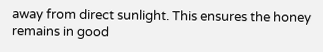away from direct sunlight. This ensures the honey remains in good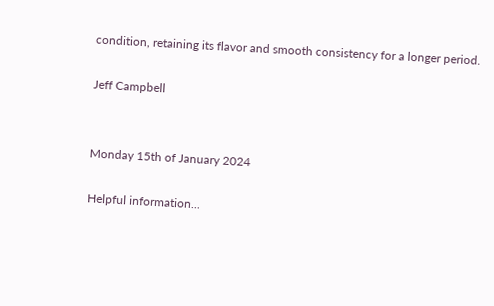condition, retaining its flavor and smooth consistency for a longer period.

Jeff Campbell


Monday 15th of January 2024

Helpful information...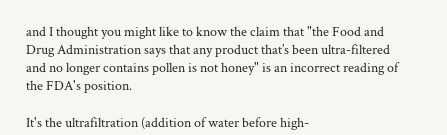and I thought you might like to know the claim that "the Food and Drug Administration says that any product that’s been ultra-filtered and no longer contains pollen is not honey" is an incorrect reading of the FDA's position.

It's the ultrafiltration (addition of water before high-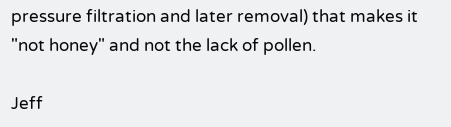pressure filtration and later removal) that makes it "not honey" and not the lack of pollen.

Jeff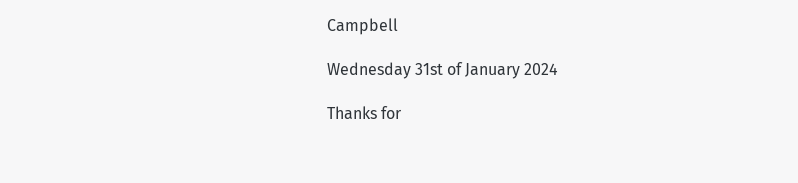Campbell

Wednesday 31st of January 2024

Thanks for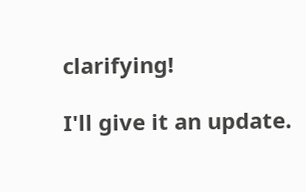clarifying!

I'll give it an update.